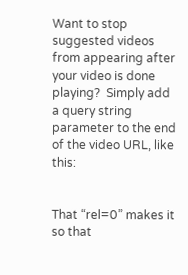Want to stop suggested videos from appearing after your video is done playing?  Simply add a query string parameter to the end of the video URL, like this:


That “rel=0” makes it so that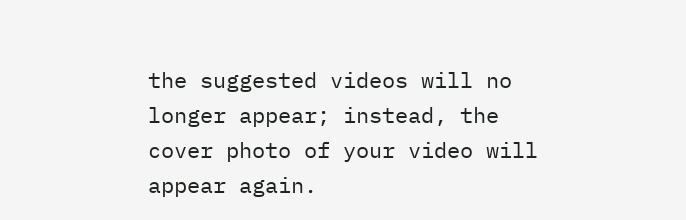the suggested videos will no longer appear; instead, the cover photo of your video will appear again.